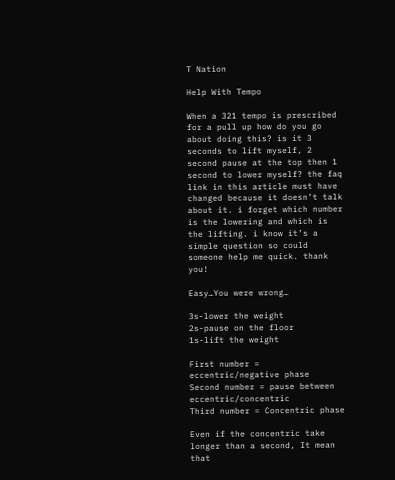T Nation

Help With Tempo

When a 321 tempo is prescribed for a pull up how do you go about doing this? is it 3 seconds to lift myself, 2 second pause at the top then 1 second to lower myself? the faq link in this article must have changed because it doesn’t talk about it. i forget which number is the lowering and which is the lifting. i know it’s a simple question so could someone help me quick. thank you!

Easy…You were wrong…

3s-lower the weight
2s-pause on the floor
1s-lift the weight

First number = eccentric/negative phase
Second number = pause between eccentric/concentric
Third number = Concentric phase

Even if the concentric take longer than a second, It mean that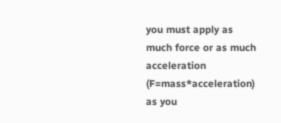you must apply as much force or as much acceleration (F=mass*acceleration) as you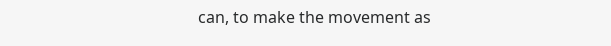can, to make the movement as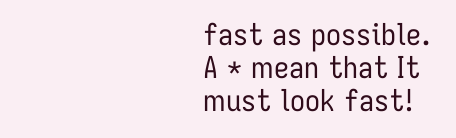fast as possible.
A * mean that It must look fast!